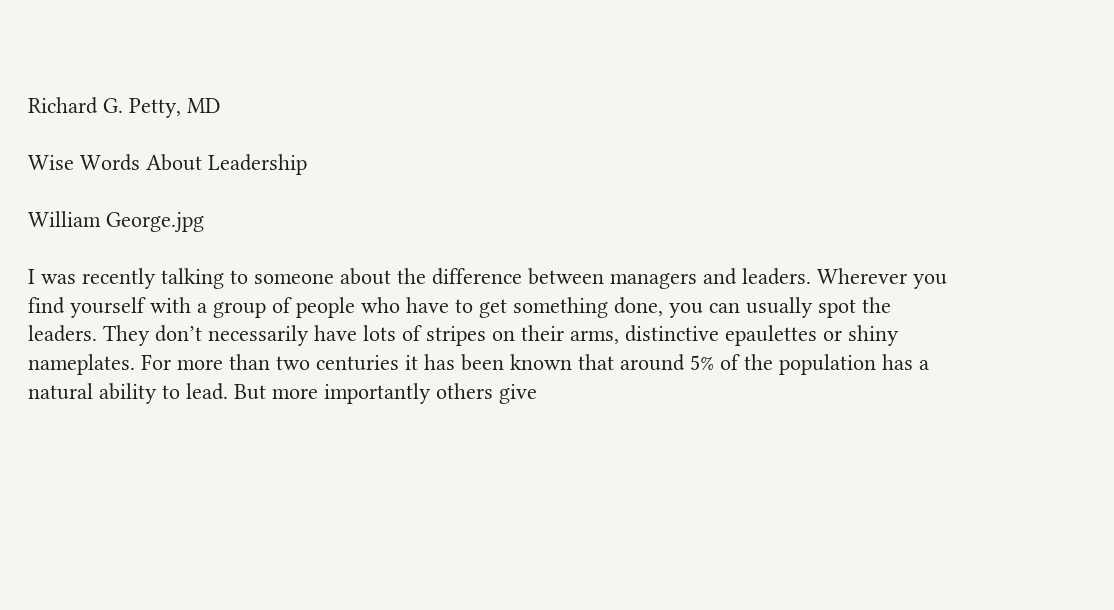Richard G. Petty, MD

Wise Words About Leadership

William George.jpg

I was recently talking to someone about the difference between managers and leaders. Wherever you find yourself with a group of people who have to get something done, you can usually spot the leaders. They don’t necessarily have lots of stripes on their arms, distinctive epaulettes or shiny nameplates. For more than two centuries it has been known that around 5% of the population has a natural ability to lead. But more importantly others give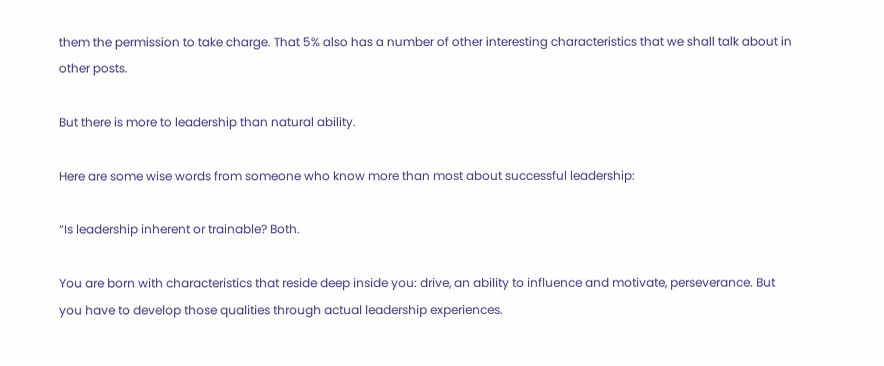them the permission to take charge. That 5% also has a number of other interesting characteristics that we shall talk about in other posts.

But there is more to leadership than natural ability.

Here are some wise words from someone who know more than most about successful leadership:

“Is leadership inherent or trainable? Both.

You are born with characteristics that reside deep inside you: drive, an ability to influence and motivate, perseverance. But you have to develop those qualities through actual leadership experiences.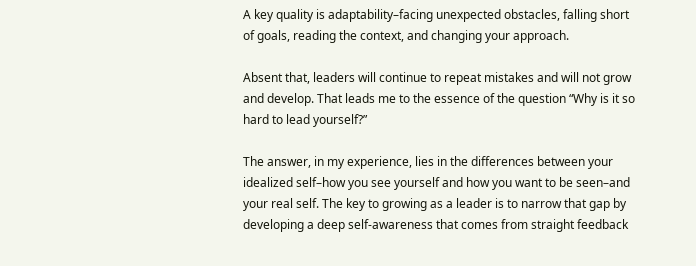A key quality is adaptability–facing unexpected obstacles, falling short of goals, reading the context, and changing your approach.

Absent that, leaders will continue to repeat mistakes and will not grow and develop. That leads me to the essence of the question “Why is it so hard to lead yourself?”

The answer, in my experience, lies in the differences between your idealized self–how you see yourself and how you want to be seen–and your real self. The key to growing as a leader is to narrow that gap by developing a deep self-awareness that comes from straight feedback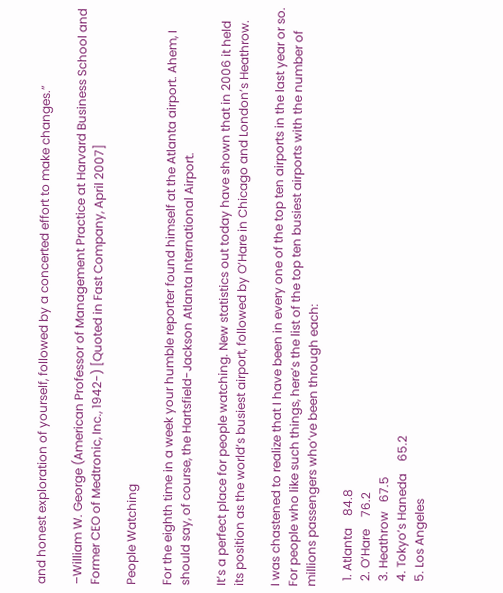and honest exploration of yourself, followed by a concerted effort to make changes.”

–William W. George (American Professor of Management Practice at Harvard Business School and Former CEO of Medtronic, Inc., 1942-) [Quoted in Fast Company, April 2007]

People Watching

For the eighth time in a week your humble reporter found himself at the Atlanta airport. Ahem, I should say, of course, the Hartsfield-Jackson Atlanta International Airport.

It’s a perfect place for people watching. New statistics out today have shown that in 2006 it held its position as the world’s busiest airport, followed by O’Hare in Chicago and London’s Heathrow.

I was chastened to realize that I have been in every one of the top ten airports in the last year or so. For people who like such things, here’s the list of the top ten busiest airports with the number of millions passengers who’ve been through each:

  1. Atlanta    84.8
  2. O’Hare    76.2
  3. Heathrow   67.5
  4. Tokyo’s Haneda    65.2
  5. Los Angeles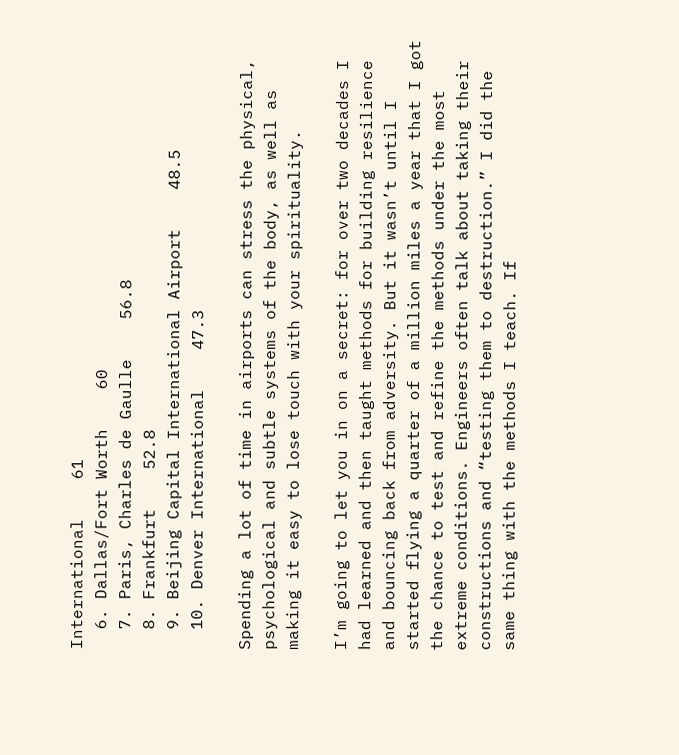International    61
  6. Dallas/Fort Worth    60
  7. Paris, Charles de Gaulle    56.8
  8. Frankfurt    52.8
  9. Beijing Capital International Airport    48.5
  10. Denver International    47.3

Spending a lot of time in airports can stress the physical, psychological and subtle systems of the body, as well as making it easy to lose touch with your spirituality.

I’m going to let you in on a secret: for over two decades I had learned and then taught methods for building resilience and bouncing back from adversity. But it wasn’t until I started flying a quarter of a million miles a year that I got the chance to test and refine the methods under the most extreme conditions. Engineers often talk about taking their constructions and “testing them to destruction.” I did the same thing with the methods I teach. If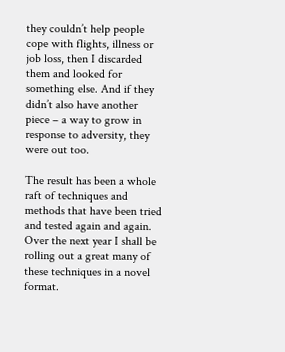they couldn’t help people cope with flights, illness or job loss, then I discarded them and looked for something else. And if they didn’t also have another piece – a way to grow in response to adversity, they were out too.

The result has been a whole raft of techniques and methods that have been tried and tested again and again. Over the next year I shall be rolling out a great many of these techniques in a novel format.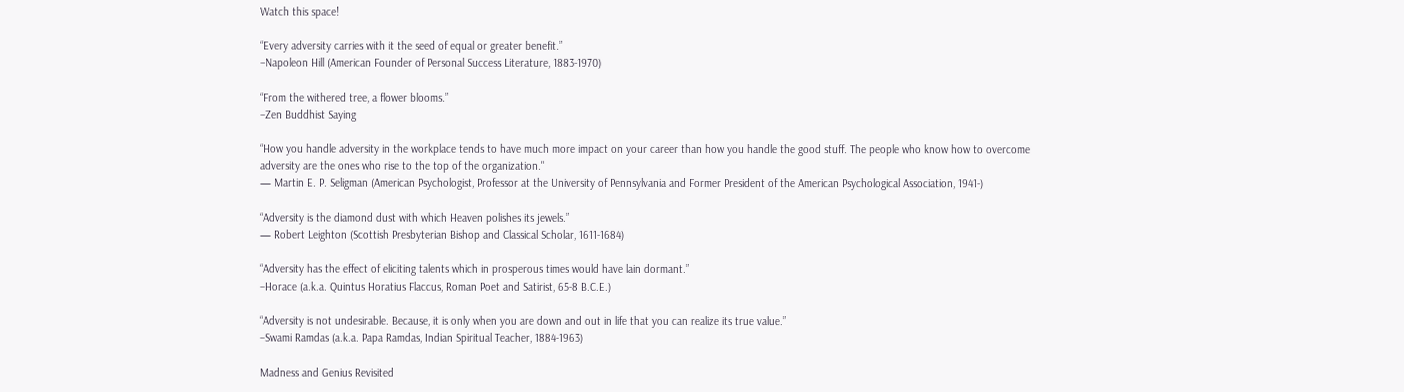Watch this space!

“Every adversity carries with it the seed of equal or greater benefit.”
–Napoleon Hill (American Founder of Personal Success Literature, 1883-1970)

“From the withered tree, a flower blooms.”
–Zen Buddhist Saying

“How you handle adversity in the workplace tends to have much more impact on your career than how you handle the good stuff. The people who know how to overcome adversity are the ones who rise to the top of the organization."
— Martin E. P. Seligman (American Psychologist, Professor at the University of Pennsylvania and Former President of the American Psychological Association, 1941-)

“Adversity is the diamond dust with which Heaven polishes its jewels.”
— Robert Leighton (Scottish Presbyterian Bishop and Classical Scholar, 1611-1684)

“Adversity has the effect of eliciting talents which in prosperous times would have lain dormant.”
–Horace (a.k.a. Quintus Horatius Flaccus, Roman Poet and Satirist, 65-8 B.C.E.)

“Adversity is not undesirable. Because, it is only when you are down and out in life that you can realize its true value.”
–Swami Ramdas (a.k.a. Papa Ramdas, Indian Spiritual Teacher, 1884-1963)

Madness and Genius Revisited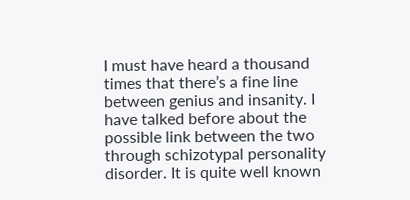I must have heard a thousand times that there’s a fine line between genius and insanity. I have talked before about the possible link between the two through schizotypal personality disorder. It is quite well known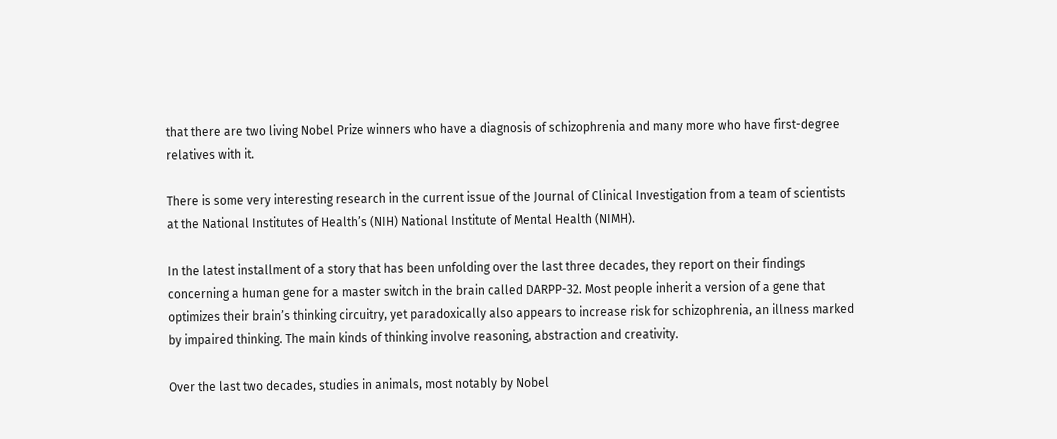that there are two living Nobel Prize winners who have a diagnosis of schizophrenia and many more who have first-degree relatives with it.

There is some very interesting research in the current issue of the Journal of Clinical Investigation from a team of scientists at the National Institutes of Health’s (NIH) National Institute of Mental Health (NIMH).

In the latest installment of a story that has been unfolding over the last three decades, they report on their findings concerning a human gene for a master switch in the brain called DARPP-32. Most people inherit a version of a gene that optimizes their brain’s thinking circuitry, yet paradoxically also appears to increase risk for schizophrenia, an illness marked by impaired thinking. The main kinds of thinking involve reasoning, abstraction and creativity.

Over the last two decades, studies in animals, most notably by Nobel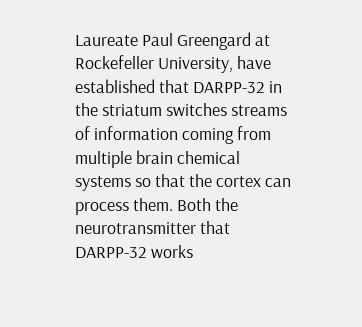Laureate Paul Greengard at Rockefeller University, have established that DARPP-32 in the striatum switches streams of information coming from multiple brain chemical systems so that the cortex can process them. Both the neurotransmitter that DARPP-32 works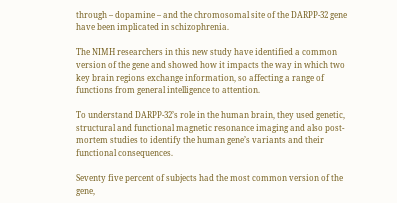through – dopamine – and the chromosomal site of the DARPP-32 gene have been implicated in schizophrenia.

The NIMH researchers in this new study have identified a common version of the gene and showed how it impacts the way in which two key brain regions exchange information, so affecting a range of functions from general intelligence to attention.

To understand DARPP-32’s role in the human brain, they used genetic, structural and functional magnetic resonance imaging and also post-mortem studies to identify the human gene’s variants and their functional consequences.

Seventy five percent of subjects had the most common version of the gene,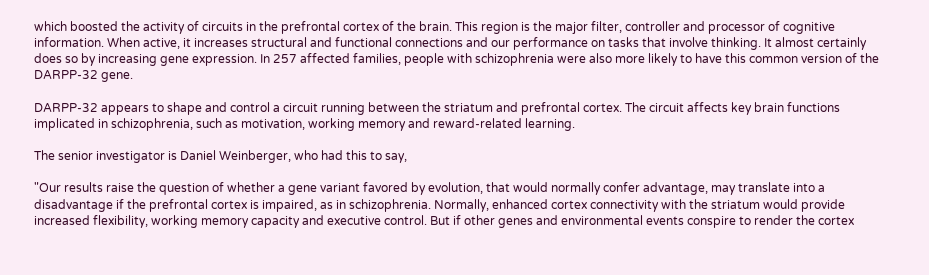which boosted the activity of circuits in the prefrontal cortex of the brain. This region is the major filter, controller and processor of cognitive information. When active, it increases structural and functional connections and our performance on tasks that involve thinking. It almost certainly does so by increasing gene expression. In 257 affected families, people with schizophrenia were also more likely to have this common version of the DARPP-32 gene.

DARPP-32 appears to shape and control a circuit running between the striatum and prefrontal cortex. The circuit affects key brain functions implicated in schizophrenia, such as motivation, working memory and reward-related learning.

The senior investigator is Daniel Weinberger, who had this to say,

"Our results raise the question of whether a gene variant favored by evolution, that would normally confer advantage, may translate into a disadvantage if the prefrontal cortex is impaired, as in schizophrenia. Normally, enhanced cortex connectivity with the striatum would provide increased flexibility, working memory capacity and executive control. But if other genes and environmental events conspire to render the cortex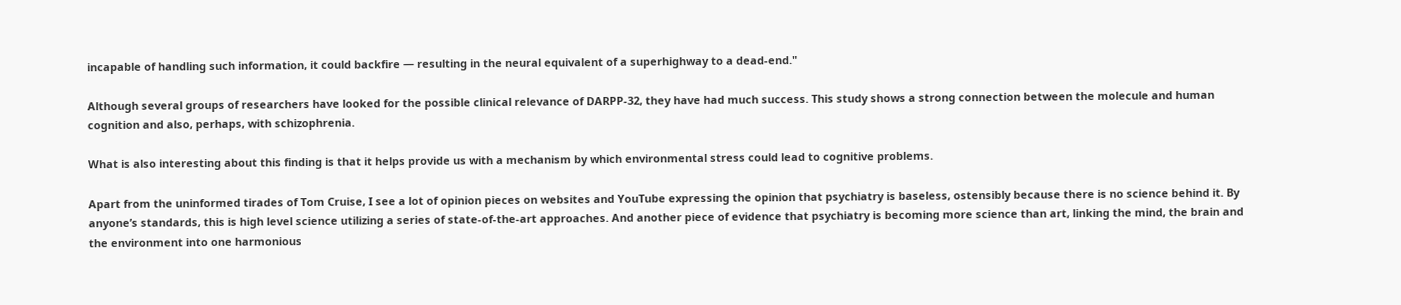incapable of handling such information, it could backfire — resulting in the neural equivalent of a superhighway to a dead-end."

Although several groups of researchers have looked for the possible clinical relevance of DARPP-32, they have had much success. This study shows a strong connection between the molecule and human cognition and also, perhaps, with schizophrenia.

What is also interesting about this finding is that it helps provide us with a mechanism by which environmental stress could lead to cognitive problems.

Apart from the uninformed tirades of Tom Cruise, I see a lot of opinion pieces on websites and YouTube expressing the opinion that psychiatry is baseless, ostensibly because there is no science behind it. By anyone’s standards, this is high level science utilizing a series of state-of-the-art approaches. And another piece of evidence that psychiatry is becoming more science than art, linking the mind, the brain and the environment into one harmonious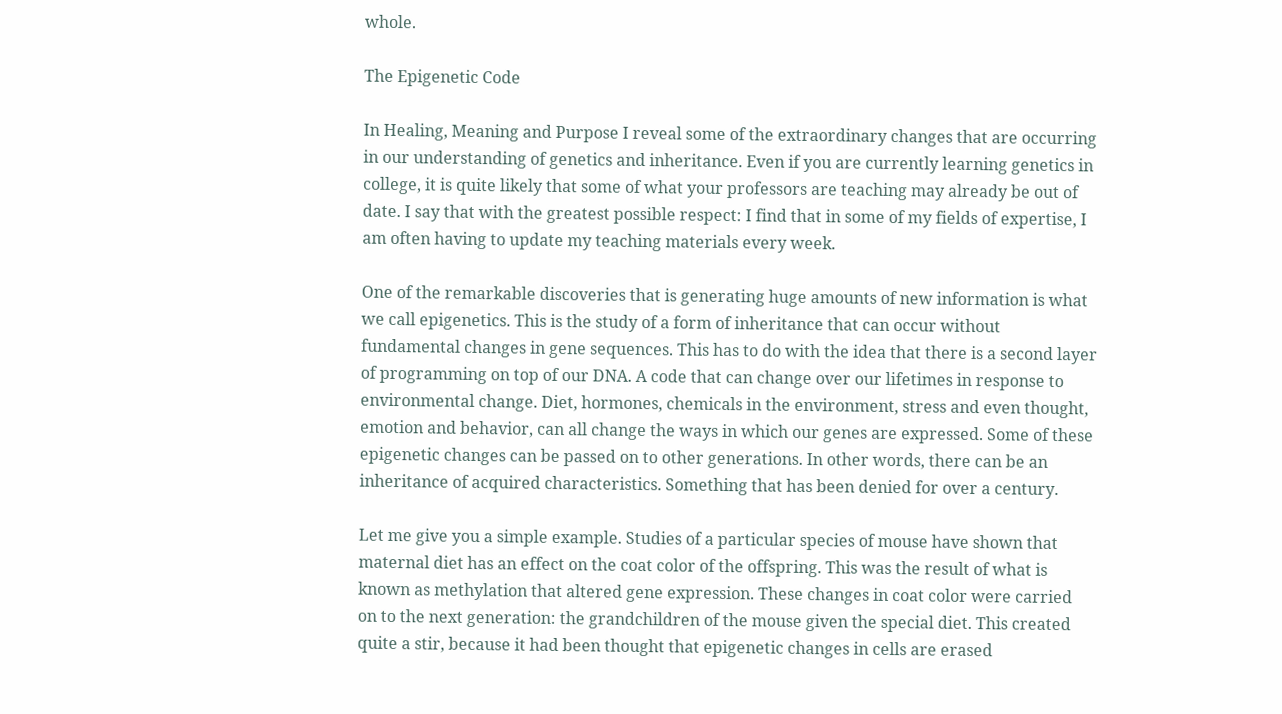whole.

The Epigenetic Code

In Healing, Meaning and Purpose I reveal some of the extraordinary changes that are occurring in our understanding of genetics and inheritance. Even if you are currently learning genetics in college, it is quite likely that some of what your professors are teaching may already be out of date. I say that with the greatest possible respect: I find that in some of my fields of expertise, I am often having to update my teaching materials every week.

One of the remarkable discoveries that is generating huge amounts of new information is what we call epigenetics. This is the study of a form of inheritance that can occur without fundamental changes in gene sequences. This has to do with the idea that there is a second layer of programming on top of our DNA. A code that can change over our lifetimes in response to environmental change. Diet, hormones, chemicals in the environment, stress and even thought, emotion and behavior, can all change the ways in which our genes are expressed. Some of these epigenetic changes can be passed on to other generations. In other words, there can be an inheritance of acquired characteristics. Something that has been denied for over a century.

Let me give you a simple example. Studies of a particular species of mouse have shown that maternal diet has an effect on the coat color of the offspring. This was the result of what is known as methylation that altered gene expression. These changes in coat color were carried on to the next generation: the grandchildren of the mouse given the special diet. This created quite a stir, because it had been thought that epigenetic changes in cells are erased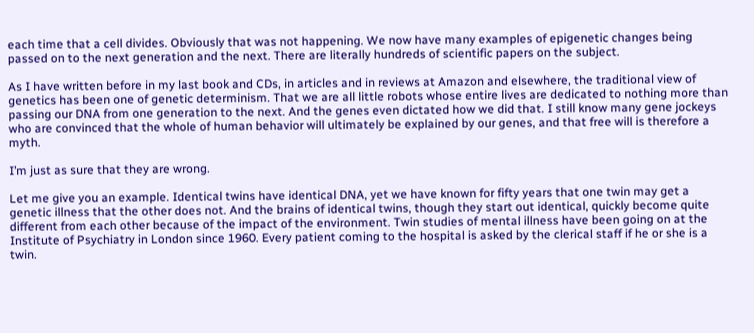each time that a cell divides. Obviously that was not happening. We now have many examples of epigenetic changes being passed on to the next generation and the next. There are literally hundreds of scientific papers on the subject.

As I have written before in my last book and CDs, in articles and in reviews at Amazon and elsewhere, the traditional view of genetics has been one of genetic determinism. That we are all little robots whose entire lives are dedicated to nothing more than passing our DNA from one generation to the next. And the genes even dictated how we did that. I still know many gene jockeys who are convinced that the whole of human behavior will ultimately be explained by our genes, and that free will is therefore a myth.

I’m just as sure that they are wrong.

Let me give you an example. Identical twins have identical DNA, yet we have known for fifty years that one twin may get a genetic illness that the other does not. And the brains of identical twins, though they start out identical, quickly become quite different from each other because of the impact of the environment. Twin studies of mental illness have been going on at the Institute of Psychiatry in London since 1960. Every patient coming to the hospital is asked by the clerical staff if he or she is a twin.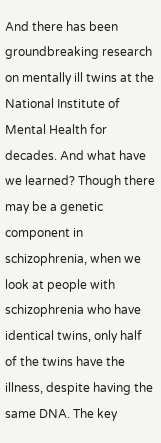And there has been groundbreaking research on mentally ill twins at the National Institute of Mental Health for decades. And what have we learned? Though there may be a genetic component in schizophrenia, when we look at people with schizophrenia who have identical twins, only half of the twins have the illness, despite having the same DNA. The key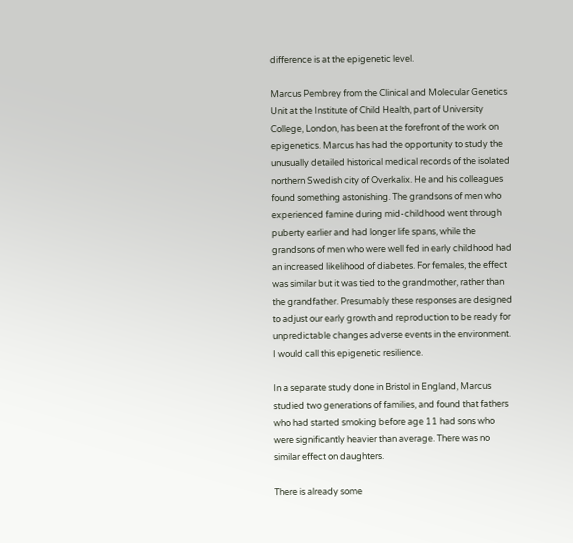difference is at the epigenetic level.

Marcus Pembrey from the Clinical and Molecular Genetics Unit at the Institute of Child Health, part of University College, London, has been at the forefront of the work on epigenetics. Marcus has had the opportunity to study the unusually detailed historical medical records of the isolated northern Swedish city of Overkalix. He and his colleagues found something astonishing. The grandsons of men who experienced famine during mid-childhood went through puberty earlier and had longer life spans, while the grandsons of men who were well fed in early childhood had an increased likelihood of diabetes. For females, the effect was similar but it was tied to the grandmother, rather than the grandfather. Presumably these responses are designed to adjust our early growth and reproduction to be ready for unpredictable changes adverse events in the environment. I would call this epigenetic resilience.

In a separate study done in Bristol in England, Marcus studied two generations of families, and found that fathers who had started smoking before age 11 had sons who were significantly heavier than average. There was no similar effect on daughters.

There is already some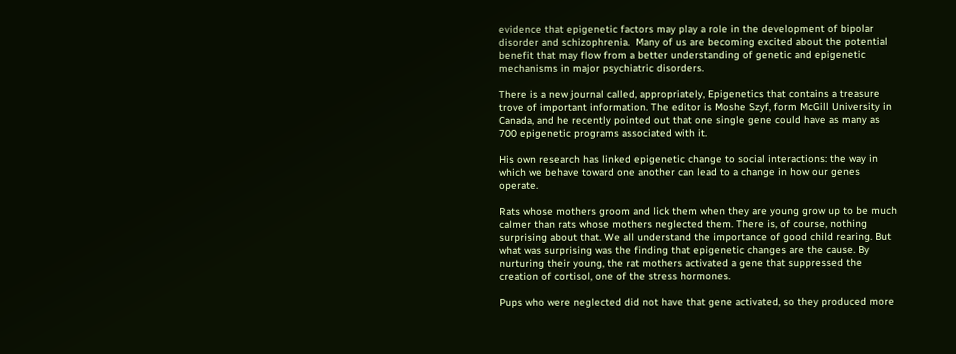evidence that epigenetic factors may play a role in the development of bipolar disorder and schizophrenia.  Many of us are becoming excited about the potential benefit that may flow from a better understanding of genetic and epigenetic mechanisms in major psychiatric disorders.

There is a new journal called, appropriately, Epigenetics that contains a treasure trove of important information. The editor is Moshe Szyf, form McGill University in Canada, and he recently pointed out that one single gene could have as many as 700 epigenetic programs associated with it.

His own research has linked epigenetic change to social interactions: the way in which we behave toward one another can lead to a change in how our genes operate.

Rats whose mothers groom and lick them when they are young grow up to be much calmer than rats whose mothers neglected them. There is, of course, nothing surprising about that. We all understand the importance of good child rearing. But what was surprising was the finding that epigenetic changes are the cause. By nurturing their young, the rat mothers activated a gene that suppressed the creation of cortisol, one of the stress hormones.

Pups who were neglected did not have that gene activated, so they produced more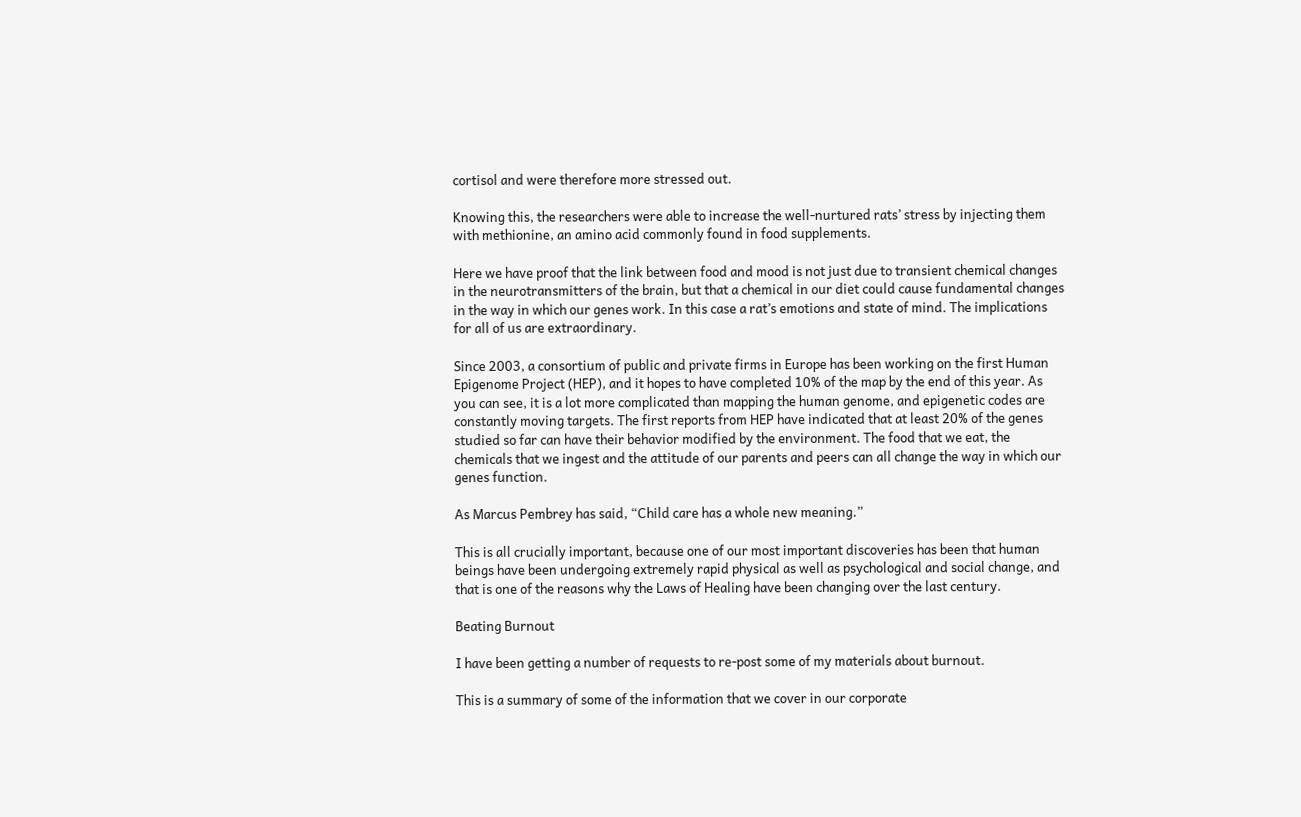cortisol and were therefore more stressed out.

Knowing this, the researchers were able to increase the well-nurtured rats’ stress by injecting them with methionine, an amino acid commonly found in food supplements.

Here we have proof that the link between food and mood is not just due to transient chemical changes in the neurotransmitters of the brain, but that a chemical in our diet could cause fundamental changes in the way in which our genes work. In this case a rat’s emotions and state of mind. The implications for all of us are extraordinary.

Since 2003, a consortium of public and private firms in Europe has been working on the first Human Epigenome Project (HEP), and it hopes to have completed 10% of the map by the end of this year. As you can see, it is a lot more complicated than mapping the human genome, and epigenetic codes are constantly moving targets. The first reports from HEP have indicated that at least 20% of the genes studied so far can have their behavior modified by the environment. The food that we eat, the chemicals that we ingest and the attitude of our parents and peers can all change the way in which our genes function.

As Marcus Pembrey has said, “Child care has a whole new meaning.”

This is all crucially important, because one of our most important discoveries has been that human beings have been undergoing extremely rapid physical as well as psychological and social change, and that is one of the reasons why the Laws of Healing have been changing over the last century.

Beating Burnout

I have been getting a number of requests to re-post some of my materials about burnout.

This is a summary of some of the information that we cover in our corporate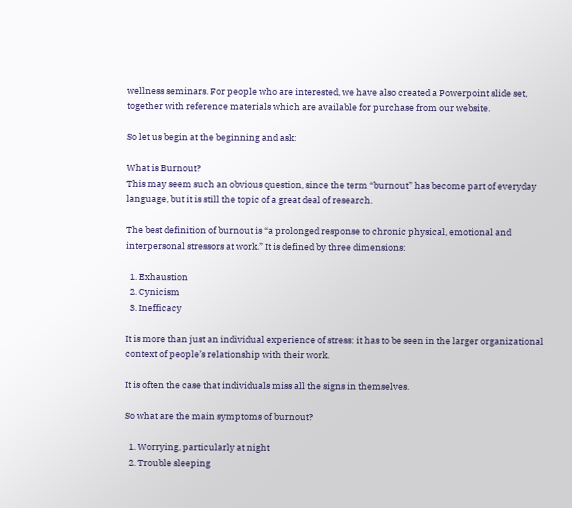wellness seminars. For people who are interested, we have also created a Powerpoint slide set, together with reference materials which are available for purchase from our website.

So let us begin at the beginning and ask:

What is Burnout?
This may seem such an obvious question, since the term “burnout” has become part of everyday language, but it is still the topic of a great deal of research.

The best definition of burnout is “a prolonged response to chronic physical, emotional and interpersonal stressors at work.” It is defined by three dimensions:

  1. Exhaustion
  2. Cynicism
  3. Inefficacy

It is more than just an individual experience of stress: it has to be seen in the larger organizational context of people’s relationship with their work.

It is often the case that individuals miss all the signs in themselves.

So what are the main symptoms of burnout?

  1. Worrying, particularly at night
  2. Trouble sleeping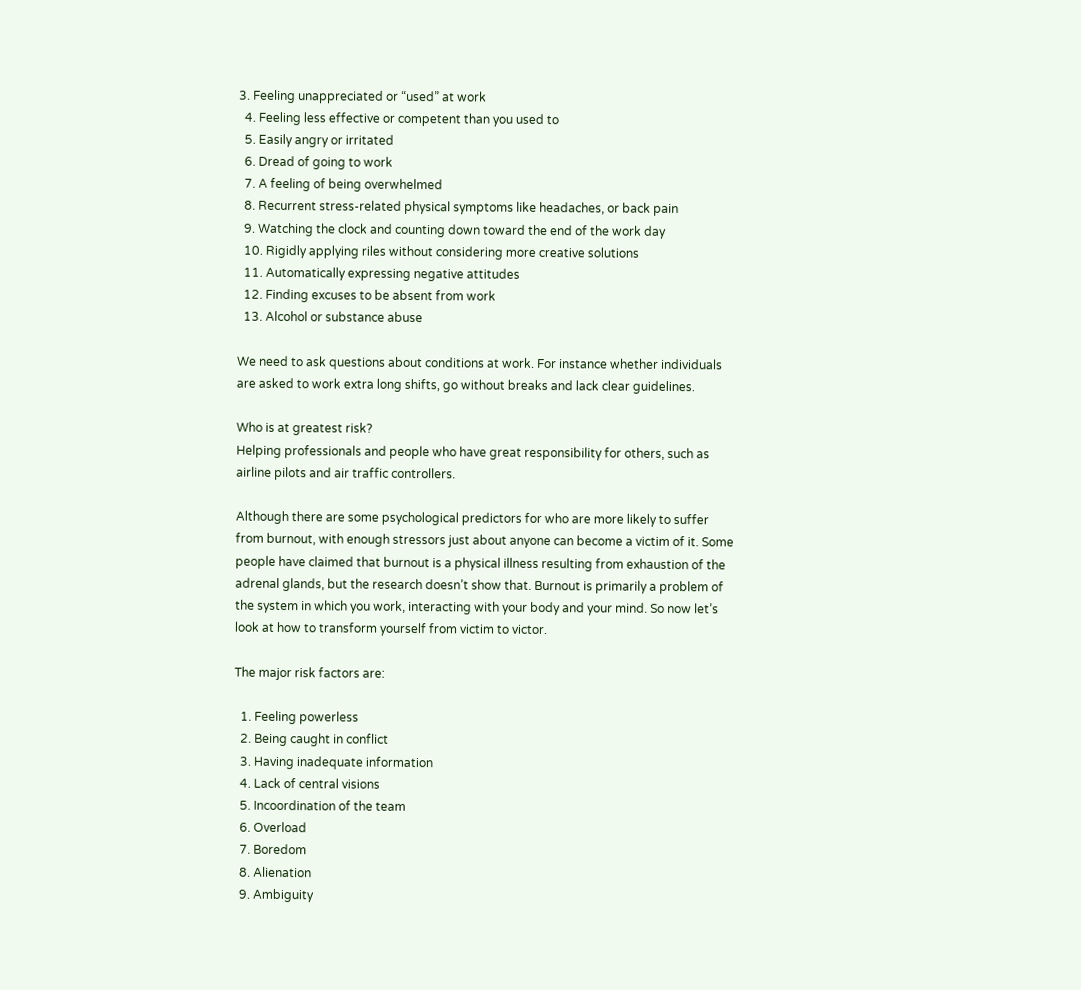3. Feeling unappreciated or “used” at work
  4. Feeling less effective or competent than you used to
  5. Easily angry or irritated
  6. Dread of going to work
  7. A feeling of being overwhelmed
  8. Recurrent stress-related physical symptoms like headaches, or back pain
  9. Watching the clock and counting down toward the end of the work day
  10. Rigidly applying riles without considering more creative solutions
  11. Automatically expressing negative attitudes
  12. Finding excuses to be absent from work
  13. Alcohol or substance abuse

We need to ask questions about conditions at work. For instance whether individuals are asked to work extra long shifts, go without breaks and lack clear guidelines.

Who is at greatest risk?
Helping professionals and people who have great responsibility for others, such as  airline pilots and air traffic controllers.

Although there are some psychological predictors for who are more likely to suffer from burnout, with enough stressors just about anyone can become a victim of it. Some people have claimed that burnout is a physical illness resulting from exhaustion of the adrenal glands, but the research doesn’t show that. Burnout is primarily a problem of the system in which you work, interacting with your body and your mind. So now let’s look at how to transform yourself from victim to victor.

The major risk factors are:

  1. Feeling powerless
  2. Being caught in conflict
  3. Having inadequate information
  4. Lack of central visions
  5. Incoordination of the team
  6. Overload
  7. Boredom
  8. Alienation
  9. Ambiguity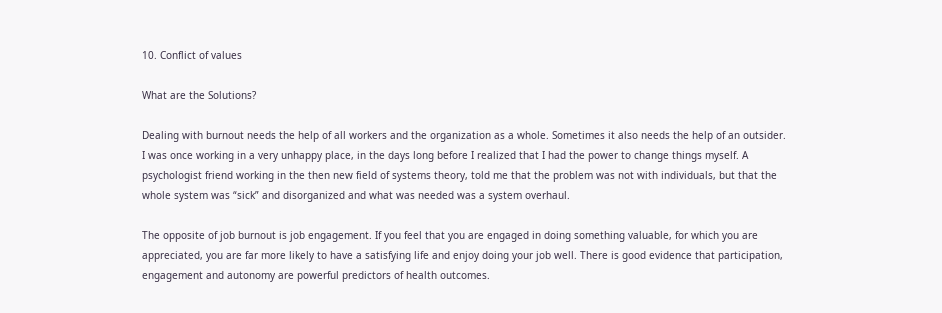10. Conflict of values

What are the Solutions?

Dealing with burnout needs the help of all workers and the organization as a whole. Sometimes it also needs the help of an outsider. I was once working in a very unhappy place, in the days long before I realized that I had the power to change things myself. A psychologist friend working in the then new field of systems theory, told me that the problem was not with individuals, but that the whole system was “sick” and disorganized and what was needed was a system overhaul.

The opposite of job burnout is job engagement. If you feel that you are engaged in doing something valuable, for which you are appreciated, you are far more likely to have a satisfying life and enjoy doing your job well. There is good evidence that participation, engagement and autonomy are powerful predictors of health outcomes.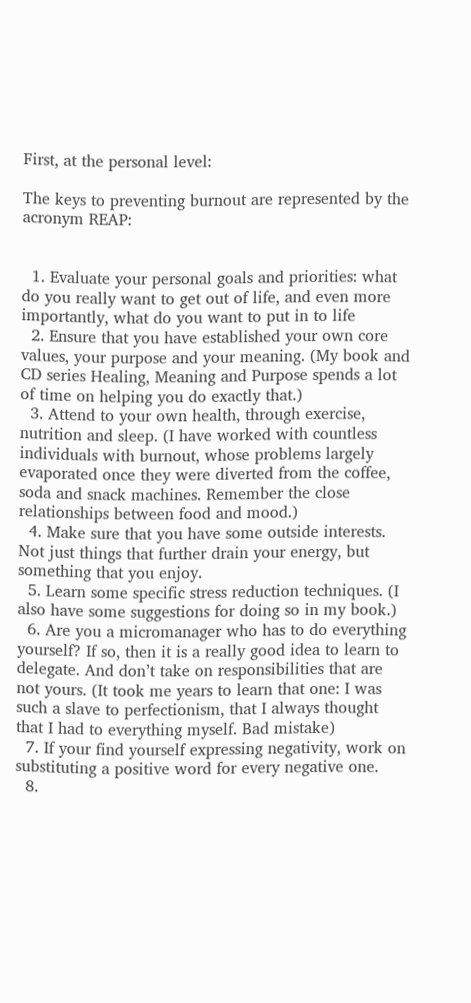First, at the personal level:

The keys to preventing burnout are represented by the acronym REAP:


  1. Evaluate your personal goals and priorities: what do you really want to get out of life, and even more importantly, what do you want to put in to life
  2. Ensure that you have established your own core values, your purpose and your meaning. (My book and CD series Healing, Meaning and Purpose spends a lot of time on helping you do exactly that.)
  3. Attend to your own health, through exercise, nutrition and sleep. (I have worked with countless individuals with burnout, whose problems largely evaporated once they were diverted from the coffee, soda and snack machines. Remember the close relationships between food and mood.)
  4. Make sure that you have some outside interests. Not just things that further drain your energy, but something that you enjoy.
  5. Learn some specific stress reduction techniques. (I also have some suggestions for doing so in my book.)
  6. Are you a micromanager who has to do everything yourself? If so, then it is a really good idea to learn to delegate. And don’t take on responsibilities that are not yours. (It took me years to learn that one: I was such a slave to perfectionism, that I always thought that I had to everything myself. Bad mistake)
  7. If your find yourself expressing negativity, work on substituting a positive word for every negative one.
  8.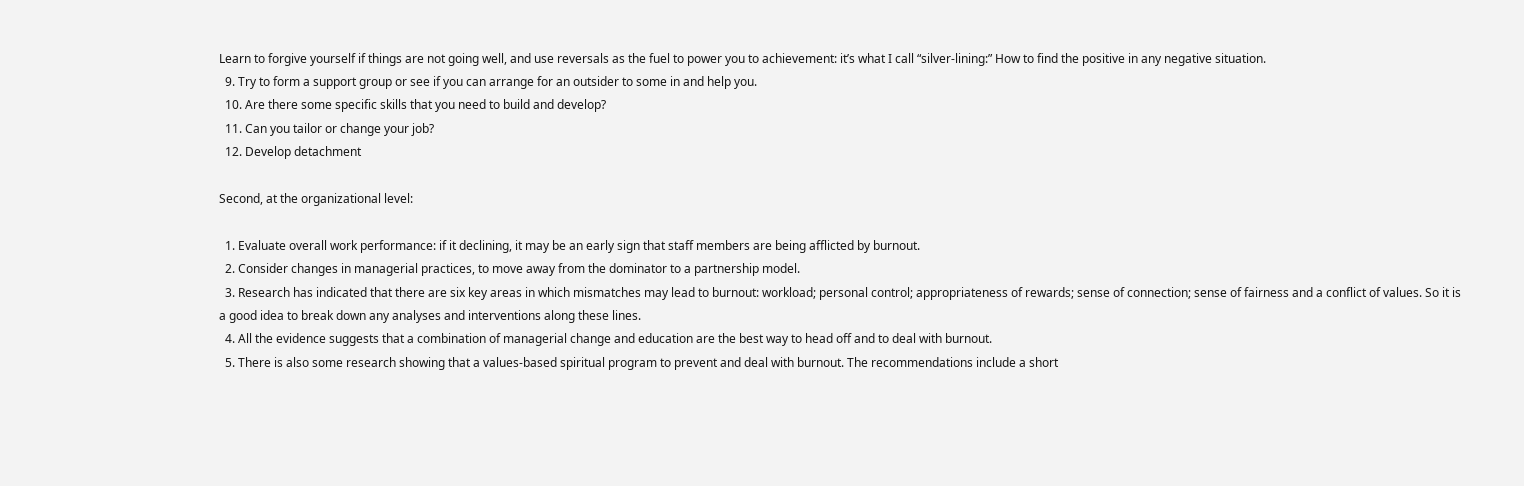Learn to forgive yourself if things are not going well, and use reversals as the fuel to power you to achievement: it’s what I call “silver-lining:” How to find the positive in any negative situation.
  9. Try to form a support group or see if you can arrange for an outsider to some in and help you.
  10. Are there some specific skills that you need to build and develop?
  11. Can you tailor or change your job?
  12. Develop detachment

Second, at the organizational level:

  1. Evaluate overall work performance: if it declining, it may be an early sign that staff members are being afflicted by burnout.
  2. Consider changes in managerial practices, to move away from the dominator to a partnership model.
  3. Research has indicated that there are six key areas in which mismatches may lead to burnout: workload; personal control; appropriateness of rewards; sense of connection; sense of fairness and a conflict of values. So it is a good idea to break down any analyses and interventions along these lines.
  4. All the evidence suggests that a combination of managerial change and education are the best way to head off and to deal with burnout.
  5. There is also some research showing that a values-based spiritual program to prevent and deal with burnout. The recommendations include a short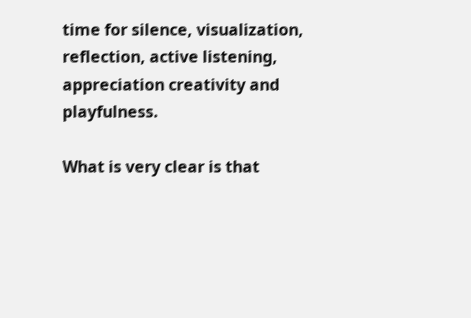time for silence, visualization, reflection, active listening, appreciation creativity and playfulness.

What is very clear is that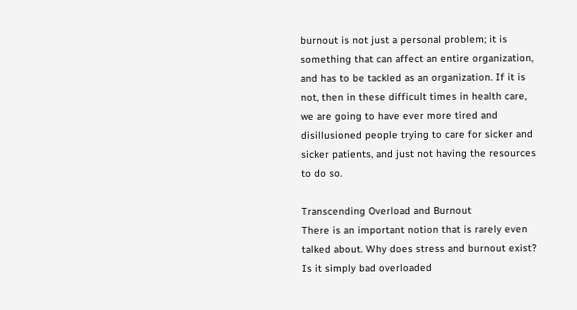burnout is not just a personal problem; it is something that can affect an entire organization, and has to be tackled as an organization. If it is not, then in these difficult times in health care, we are going to have ever more tired and disillusioned people trying to care for sicker and sicker patients, and just not having the resources to do so.

Transcending Overload and Burnout
There is an important notion that is rarely even talked about. Why does stress and burnout exist? Is it simply bad overloaded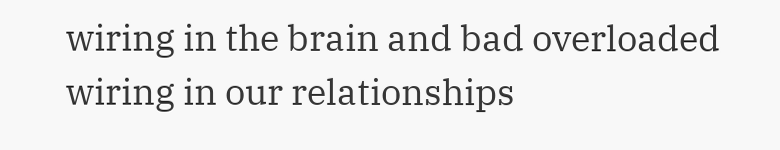wiring in the brain and bad overloaded wiring in our relationships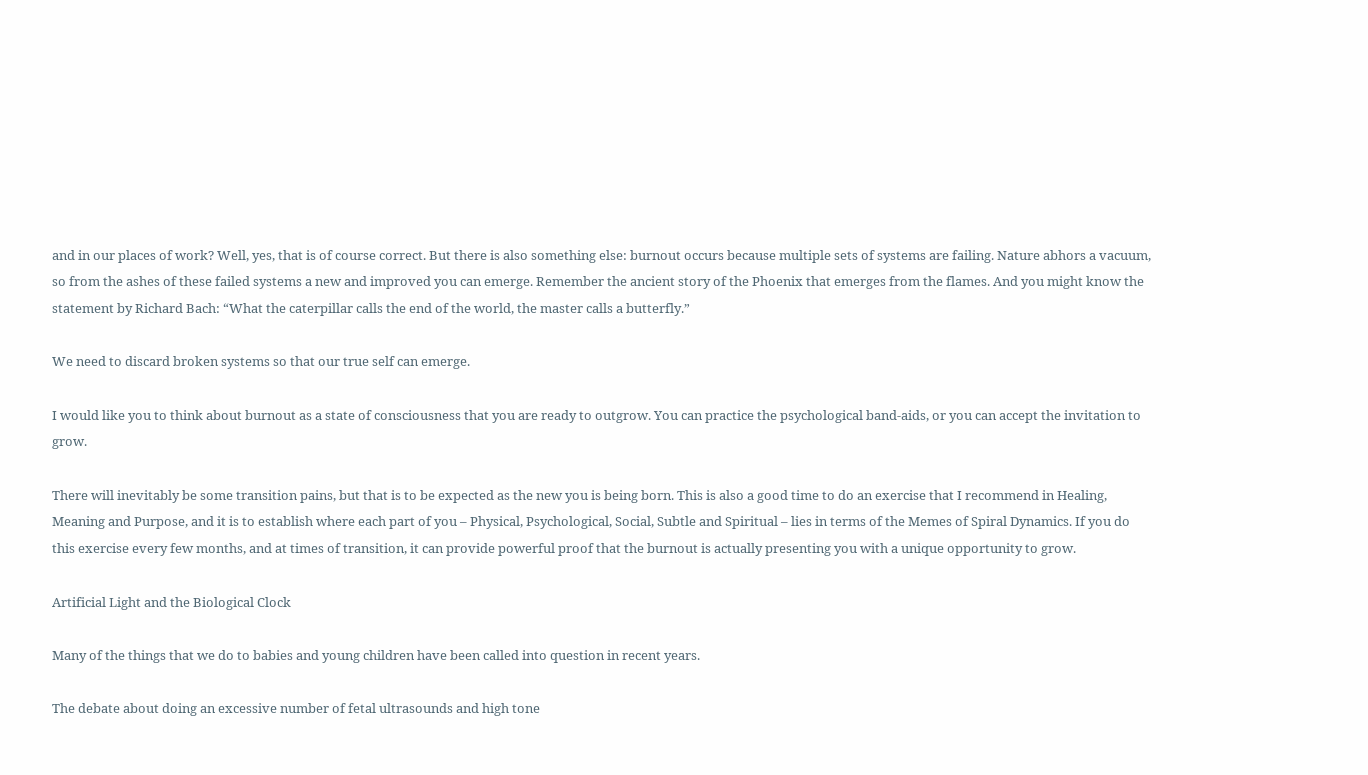and in our places of work? Well, yes, that is of course correct. But there is also something else: burnout occurs because multiple sets of systems are failing. Nature abhors a vacuum, so from the ashes of these failed systems a new and improved you can emerge. Remember the ancient story of the Phoenix that emerges from the flames. And you might know the statement by Richard Bach: “What the caterpillar calls the end of the world, the master calls a butterfly.”

We need to discard broken systems so that our true self can emerge.

I would like you to think about burnout as a state of consciousness that you are ready to outgrow. You can practice the psychological band-aids, or you can accept the invitation to grow.

There will inevitably be some transition pains, but that is to be expected as the new you is being born. This is also a good time to do an exercise that I recommend in Healing, Meaning and Purpose, and it is to establish where each part of you – Physical, Psychological, Social, Subtle and Spiritual – lies in terms of the Memes of Spiral Dynamics. If you do this exercise every few months, and at times of transition, it can provide powerful proof that the burnout is actually presenting you with a unique opportunity to grow.

Artificial Light and the Biological Clock

Many of the things that we do to babies and young children have been called into question in recent years.

The debate about doing an excessive number of fetal ultrasounds and high tone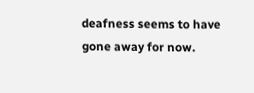deafness seems to have gone away for now.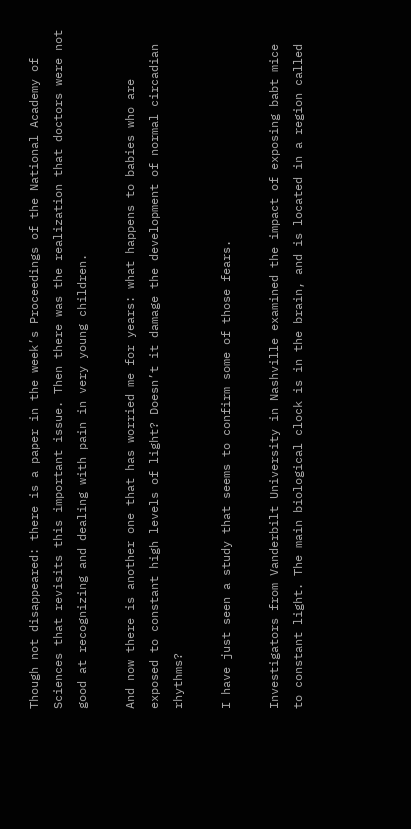Though not disappeared: there is a paper in the week’s Proceedings of the National Academy of Sciences that revisits this important issue. Then there was the realization that doctors were not good at recognizing and dealing with pain in very young children.

And now there is another one that has worried me for years: what happens to babies who are exposed to constant high levels of light? Doesn’t it damage the development of normal circadian rhythms?

I have just seen a study that seems to confirm some of those fears.

Investigators from Vanderbilt University in Nashville examined the impact of exposing babt mice to constant light. The main biological clock is in the brain, and is located in a region called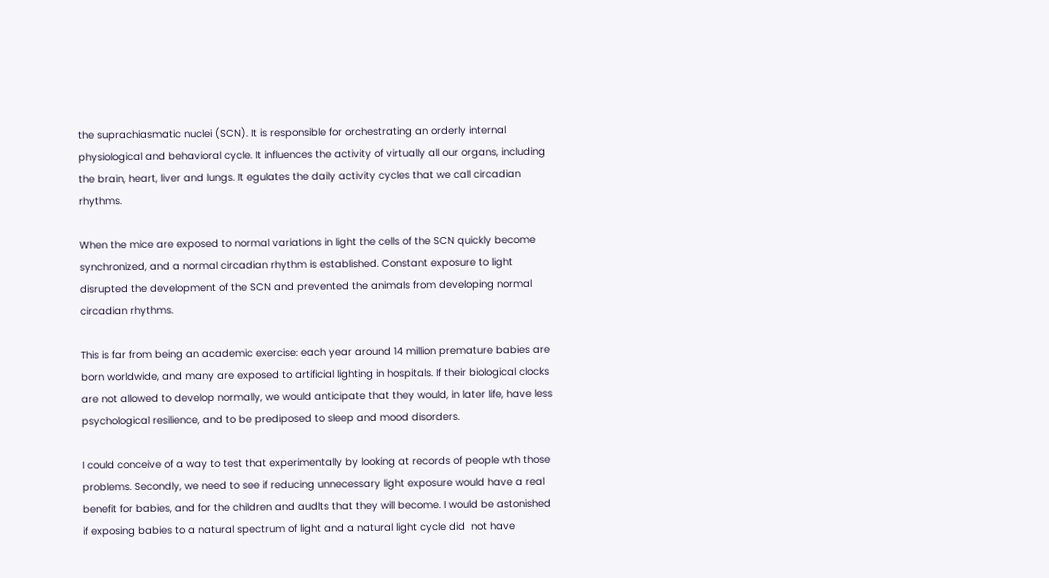the suprachiasmatic nuclei (SCN). It is responsible for orchestrating an orderly internal physiological and behavioral cycle. It influences the activity of virtually all our organs, including the brain, heart, liver and lungs. It egulates the daily activity cycles that we call circadian rhythms.

When the mice are exposed to normal variations in light the cells of the SCN quickly become synchronized, and a normal circadian rhythm is established. Constant exposure to light disrupted the development of the SCN and prevented the animals from developing normal circadian rhythms.

This is far from being an academic exercise: each year around 14 million premature babies are born worldwide, and many are exposed to artificial lighting in hospitals. If their biological clocks are not allowed to develop normally, we would anticipate that they would, in later life, have less psychological resilience, and to be prediposed to sleep and mood disorders.

I could conceive of a way to test that experimentally by looking at records of people wth those problems. Secondly, we need to see if reducing unnecessary light exposure would have a real benefit for babies, and for the children and audlts that they will become. I would be astonished if exposing babies to a natural spectrum of light and a natural light cycle did  not have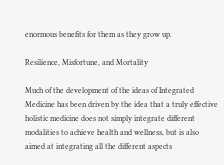enormous benefits for them as they grow up.

Resilience, Misfortune, and Mortality

Much of the development of the ideas of Integrated Medicine has been driven by the idea that a truly effective holistic medicine does not simply integrate different modalities to achieve health and wellness, but is also aimed at integrating all the different aspects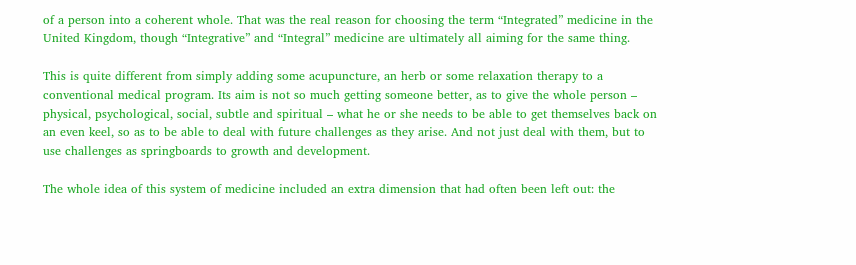of a person into a coherent whole. That was the real reason for choosing the term “Integrated” medicine in the United Kingdom, though “Integrative” and “Integral” medicine are ultimately all aiming for the same thing.

This is quite different from simply adding some acupuncture, an herb or some relaxation therapy to a conventional medical program. Its aim is not so much getting someone better, as to give the whole person – physical, psychological, social, subtle and spiritual – what he or she needs to be able to get themselves back on an even keel, so as to be able to deal with future challenges as they arise. And not just deal with them, but to use challenges as springboards to growth and development.

The whole idea of this system of medicine included an extra dimension that had often been left out: the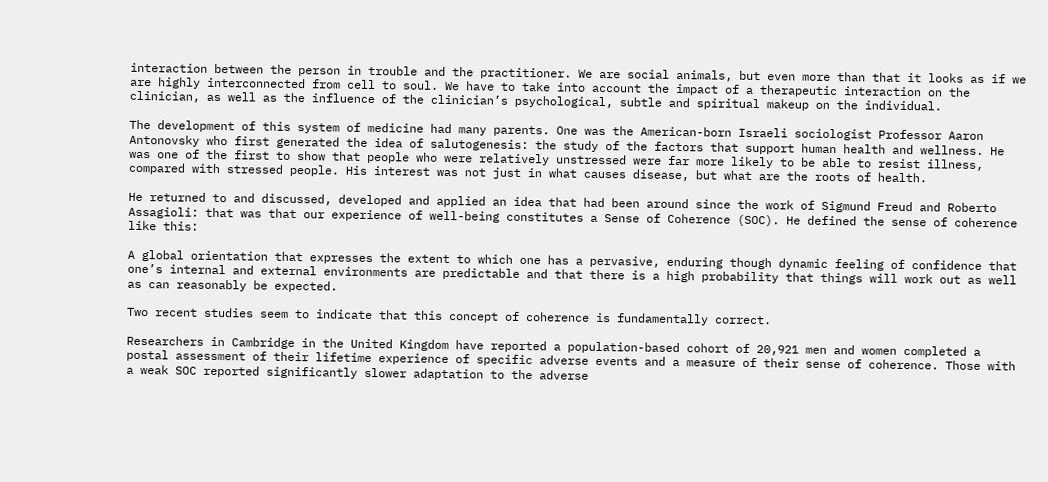interaction between the person in trouble and the practitioner. We are social animals, but even more than that it looks as if we are highly interconnected from cell to soul. We have to take into account the impact of a therapeutic interaction on the clinician, as well as the influence of the clinician’s psychological, subtle and spiritual makeup on the individual.

The development of this system of medicine had many parents. One was the American-born Israeli sociologist Professor Aaron Antonovsky who first generated the idea of salutogenesis: the study of the factors that support human health and wellness. He was one of the first to show that people who were relatively unstressed were far more likely to be able to resist illness, compared with stressed people. His interest was not just in what causes disease, but what are the roots of health.

He returned to and discussed, developed and applied an idea that had been around since the work of Sigmund Freud and Roberto Assagioli: that was that our experience of well-being constitutes a Sense of Coherence (SOC). He defined the sense of coherence like this:

A global orientation that expresses the extent to which one has a pervasive, enduring though dynamic feeling of confidence that one’s internal and external environments are predictable and that there is a high probability that things will work out as well as can reasonably be expected.

Two recent studies seem to indicate that this concept of coherence is fundamentally correct.

Researchers in Cambridge in the United Kingdom have reported a population-based cohort of 20,921 men and women completed a postal assessment of their lifetime experience of specific adverse events and a measure of their sense of coherence. Those with a weak SOC reported significantly slower adaptation to the adverse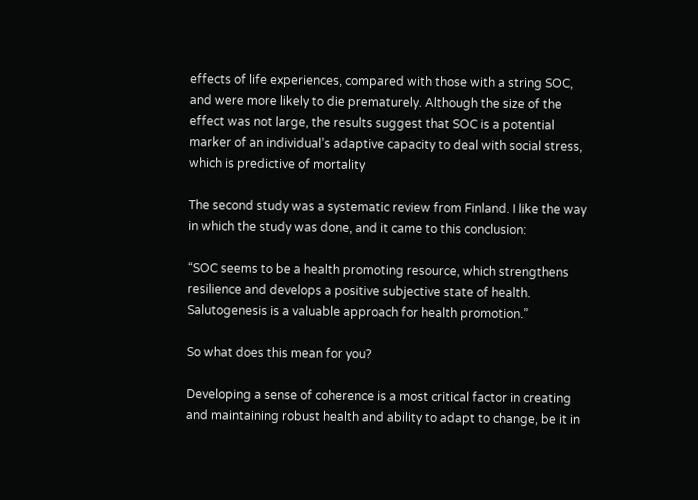effects of life experiences, compared with those with a string SOC, and were more likely to die prematurely. Although the size of the effect was not large, the results suggest that SOC is a potential marker of an individual’s adaptive capacity to deal with social stress, which is predictive of mortality

The second study was a systematic review from Finland. I like the way in which the study was done, and it came to this conclusion:

“SOC seems to be a health promoting resource, which strengthens resilience and develops a positive subjective state of health. Salutogenesis is a valuable approach for health promotion.”

So what does this mean for you?

Developing a sense of coherence is a most critical factor in creating and maintaining robust health and ability to adapt to change, be it in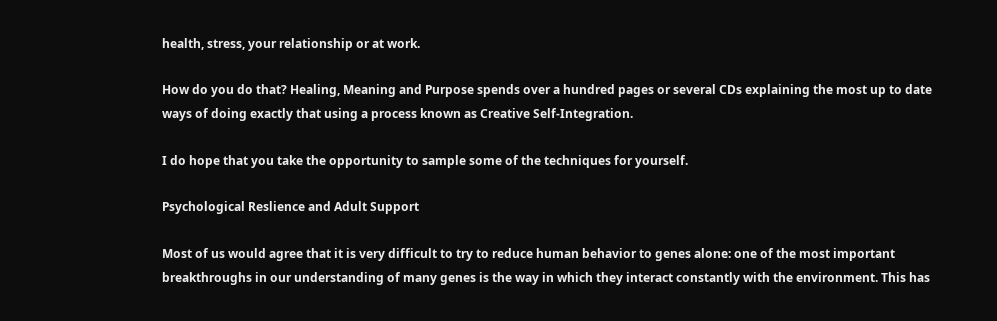health, stress, your relationship or at work.

How do you do that? Healing, Meaning and Purpose spends over a hundred pages or several CDs explaining the most up to date ways of doing exactly that using a process known as Creative Self-Integration.

I do hope that you take the opportunity to sample some of the techniques for yourself.

Psychological Reslience and Adult Support

Most of us would agree that it is very difficult to try to reduce human behavior to genes alone: one of the most important breakthroughs in our understanding of many genes is the way in which they interact constantly with the environment. This has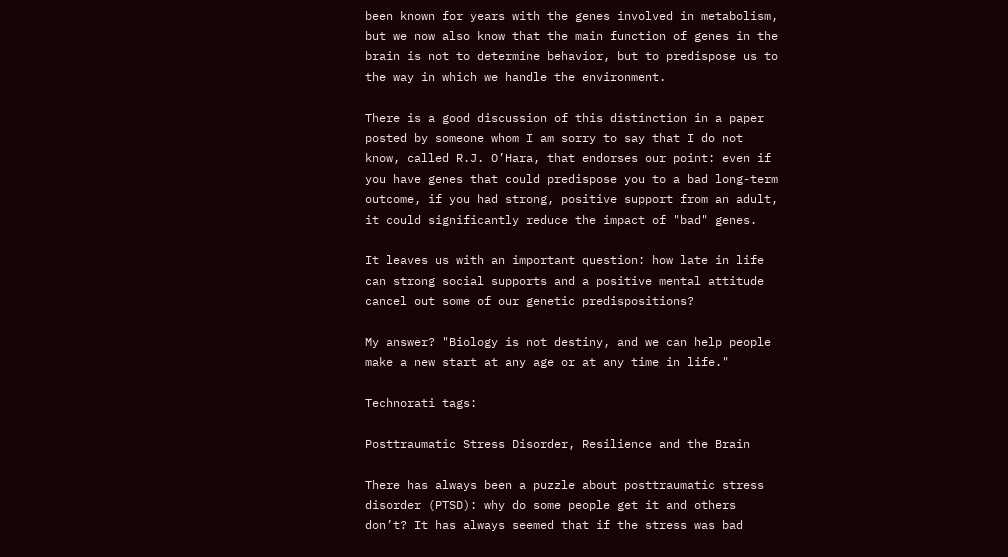been known for years with the genes involved in metabolism, but we now also know that the main function of genes in the brain is not to determine behavior, but to predispose us to the way in which we handle the environment.

There is a good discussion of this distinction in a paper posted by someone whom I am sorry to say that I do not know, called R.J. O’Hara, that endorses our point: even if you have genes that could predispose you to a bad long-term outcome, if you had strong, positive support from an adult, it could significantly reduce the impact of "bad" genes.

It leaves us with an important question: how late in life can strong social supports and a positive mental attitude cancel out some of our genetic predispositions?

My answer? "Biology is not destiny, and we can help people make a new start at any age or at any time in life."

Technorati tags:

Posttraumatic Stress Disorder, Resilience and the Brain

There has always been a puzzle about posttraumatic stress disorder (PTSD): why do some people get it and others don’t? It has always seemed that if the stress was bad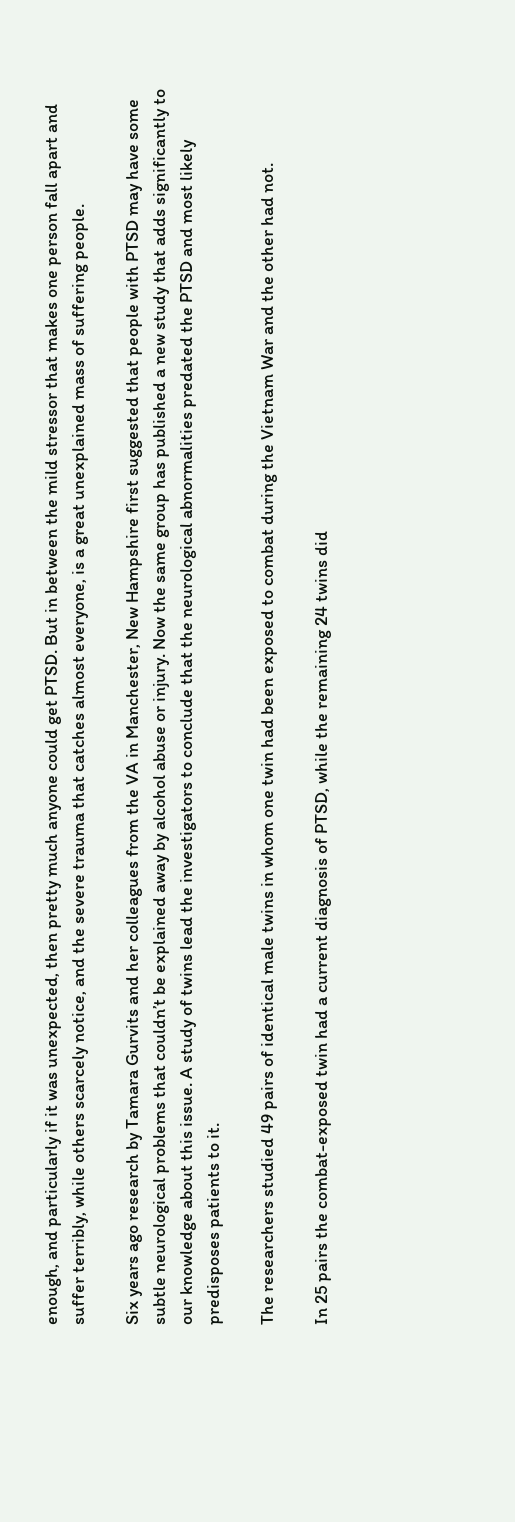enough, and particularly if it was unexpected, then pretty much anyone could get PTSD. But in between the mild stressor that makes one person fall apart and suffer terribly, while others scarcely notice, and the severe trauma that catches almost everyone, is a great unexplained mass of suffering people.

Six years ago research by Tamara Gurvits and her colleagues from the VA in Manchester, New Hampshire first suggested that people with PTSD may have some subtle neurological problems that couldn’t be explained away by alcohol abuse or injury. Now the same group has published a new study that adds significantly to our knowledge about this issue. A study of twins lead the investigators to conclude that the neurological abnormalities predated the PTSD and most likely predisposes patients to it.

The researchers studied 49 pairs of identical male twins in whom one twin had been exposed to combat during the Vietnam War and the other had not.

In 25 pairs the combat-exposed twin had a current diagnosis of PTSD, while the remaining 24 twins did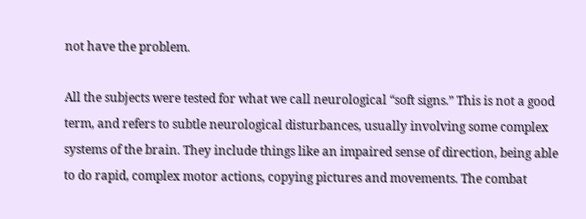not have the problem.

All the subjects were tested for what we call neurological “soft signs.” This is not a good term, and refers to subtle neurological disturbances, usually involving some complex systems of the brain. They include things like an impaired sense of direction, being able to do rapid, complex motor actions, copying pictures and movements. The combat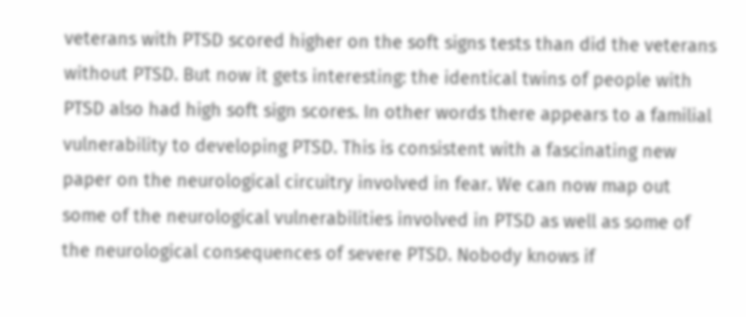veterans with PTSD scored higher on the soft signs tests than did the veterans without PTSD. But now it gets interesting: the identical twins of people with PTSD also had high soft sign scores. In other words there appears to a familial vulnerability to developing PTSD. This is consistent with a fascinating new paper on the neurological circuitry involved in fear. We can now map out some of the neurological vulnerabilities involved in PTSD as well as some of the neurological consequences of severe PTSD. Nobody knows if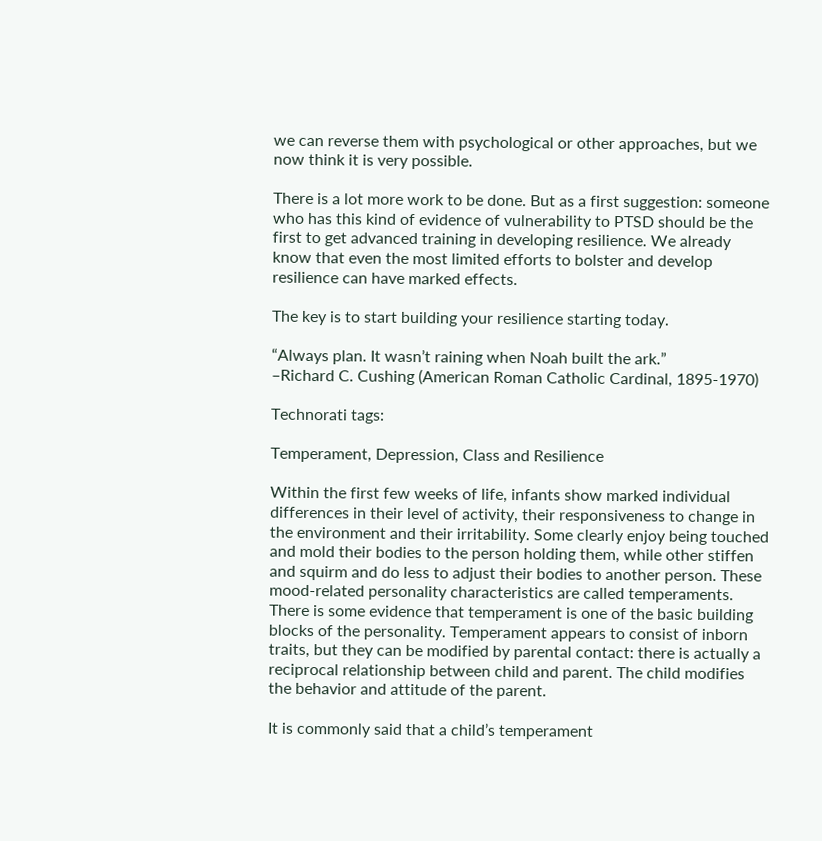we can reverse them with psychological or other approaches, but we now think it is very possible.

There is a lot more work to be done. But as a first suggestion: someone who has this kind of evidence of vulnerability to PTSD should be the first to get advanced training in developing resilience. We already know that even the most limited efforts to bolster and develop resilience can have marked effects.

The key is to start building your resilience starting today.

“Always plan. It wasn’t raining when Noah built the ark.”
–Richard C. Cushing (American Roman Catholic Cardinal, 1895-1970)

Technorati tags:

Temperament, Depression, Class and Resilience

Within the first few weeks of life, infants show marked individual differences in their level of activity, their responsiveness to change in the environment and their irritability. Some clearly enjoy being touched and mold their bodies to the person holding them, while other stiffen and squirm and do less to adjust their bodies to another person. These mood-related personality characteristics are called temperaments. There is some evidence that temperament is one of the basic building blocks of the personality. Temperament appears to consist of inborn traits, but they can be modified by parental contact: there is actually a reciprocal relationship between child and parent. The child modifies the behavior and attitude of the parent.

It is commonly said that a child’s temperament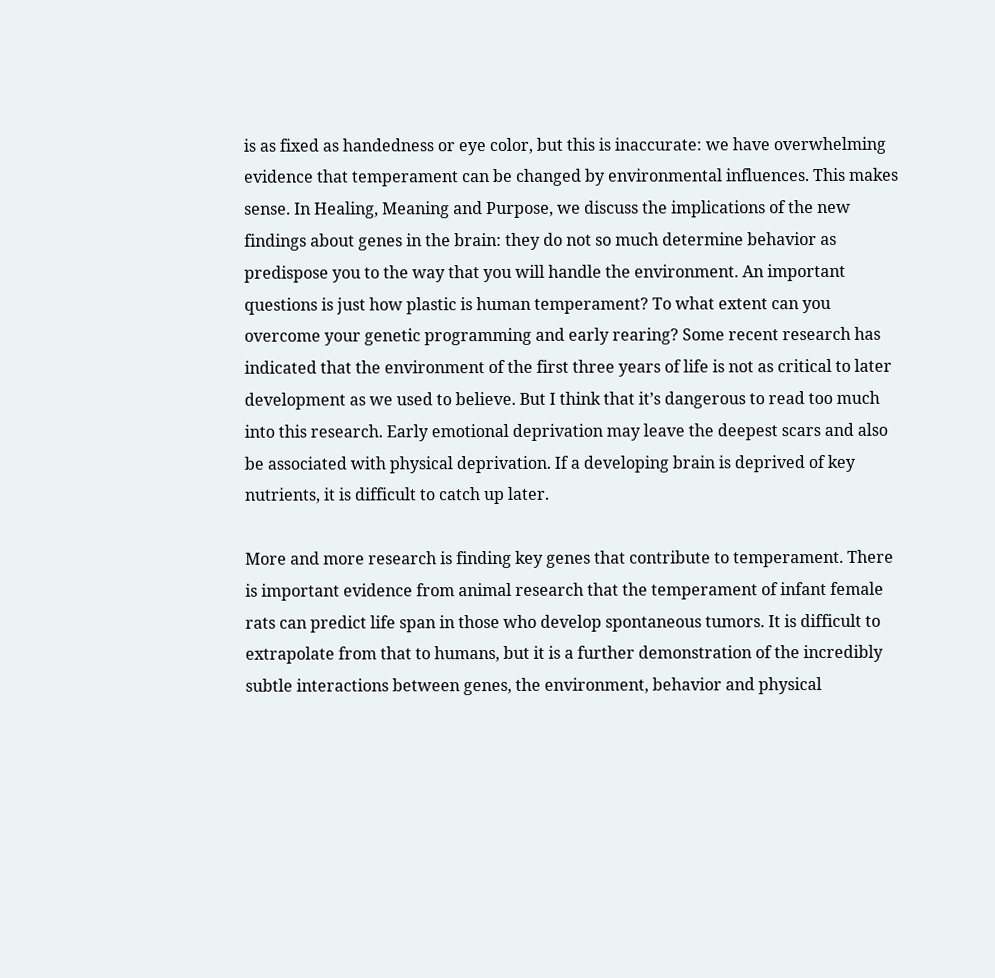is as fixed as handedness or eye color, but this is inaccurate: we have overwhelming evidence that temperament can be changed by environmental influences. This makes sense. In Healing, Meaning and Purpose, we discuss the implications of the new findings about genes in the brain: they do not so much determine behavior as predispose you to the way that you will handle the environment. An important questions is just how plastic is human temperament? To what extent can you overcome your genetic programming and early rearing? Some recent research has indicated that the environment of the first three years of life is not as critical to later development as we used to believe. But I think that it’s dangerous to read too much into this research. Early emotional deprivation may leave the deepest scars and also be associated with physical deprivation. If a developing brain is deprived of key nutrients, it is difficult to catch up later.

More and more research is finding key genes that contribute to temperament. There is important evidence from animal research that the temperament of infant female rats can predict life span in those who develop spontaneous tumors. It is difficult to extrapolate from that to humans, but it is a further demonstration of the incredibly subtle interactions between genes, the environment, behavior and physical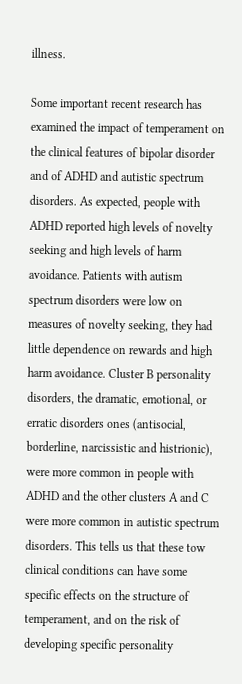illness.

Some important recent research has examined the impact of temperament on the clinical features of bipolar disorder and of ADHD and autistic spectrum disorders. As expected, people with ADHD reported high levels of novelty seeking and high levels of harm avoidance. Patients with autism spectrum disorders were low on measures of novelty seeking, they had little dependence on rewards and high harm avoidance. Cluster B personality disorders, the dramatic, emotional, or erratic disorders ones (antisocial, borderline, narcissistic and histrionic), were more common in people with ADHD and the other clusters A and C were more common in autistic spectrum disorders. This tells us that these tow clinical conditions can have some specific effects on the structure of temperament, and on the risk of developing specific personality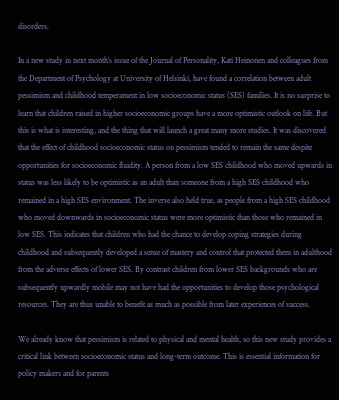disorders.

In a new study in next month’s issue of the Journal of Personality, Kati Heinonen and colleagues from the Department of Psychology at University of Helsinki, have found a correlation between adult pessimism and childhood temperament in low socioeconomic status (SES) families. It is no surprise to learn that children raised in higher socioeconomic groups have a more optimistic outlook on life. But this is what is interesting, and the thing that will launch a great many more studies. It was discovered that the effect of childhood socioeconomic status on pessimism tended to remain the same despite opportunities for socioeconomic fluidity. A person from a low SES childhood who moved upwards in status was less likely to be optimistic as an adult than someone from a high SES childhood who remained in a high SES environment. The inverse also held true, as people from a high SES childhood who moved downwards in socioeconomic status were more optimistic than those who remained in low SES. This indicates that children who had the chance to develop coping strategies during childhood and subsequently developed a sense of mastery and control that protected them in adulthood from the adverse effects of lower SES. By contrast children from lower SES backgrounds who are subsequently upwardly mobile may not have had the opportunities to develop those psychological resources. They are thus unable to benefit as much as possible from later experiences of success.

We already know that pessimism is related to physical and mental health, so this new study provides a critical link between socioeconomic status and long-term outcome. This is essential information for policy makers and for parents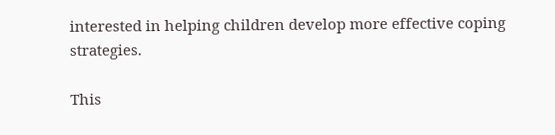interested in helping children develop more effective coping strategies.

This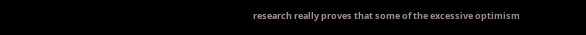research really proves that some of the excessive optimism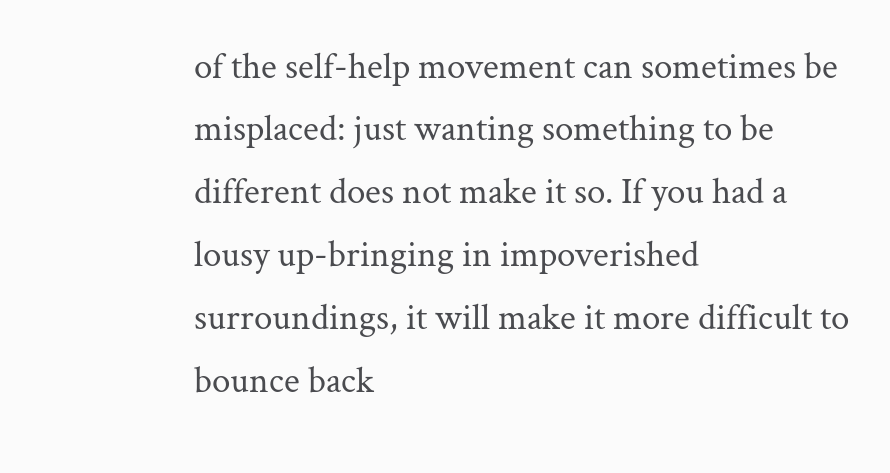of the self-help movement can sometimes be misplaced: just wanting something to be different does not make it so. If you had a lousy up-bringing in impoverished surroundings, it will make it more difficult to bounce back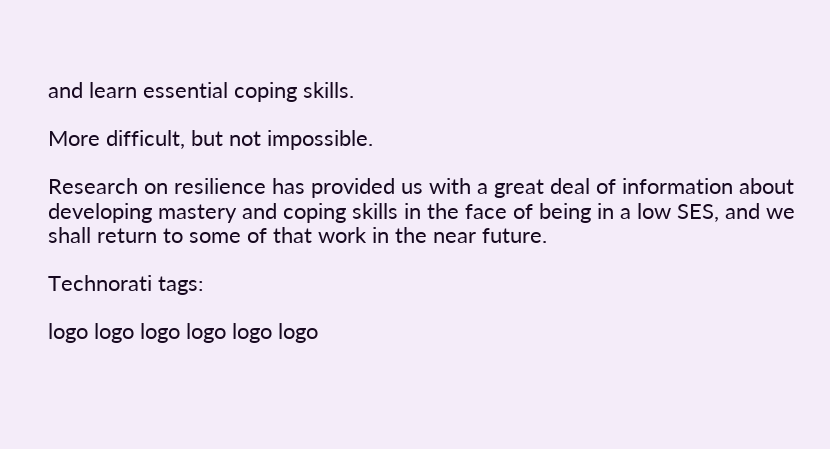and learn essential coping skills.

More difficult, but not impossible.

Research on resilience has provided us with a great deal of information about developing mastery and coping skills in the face of being in a low SES, and we shall return to some of that work in the near future.

Technorati tags:

logo logo logo logo logo logo